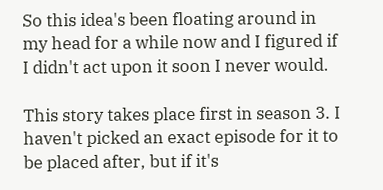So this idea's been floating around in my head for a while now and I figured if I didn't act upon it soon I never would.

This story takes place first in season 3. I haven't picked an exact episode for it to be placed after, but if it's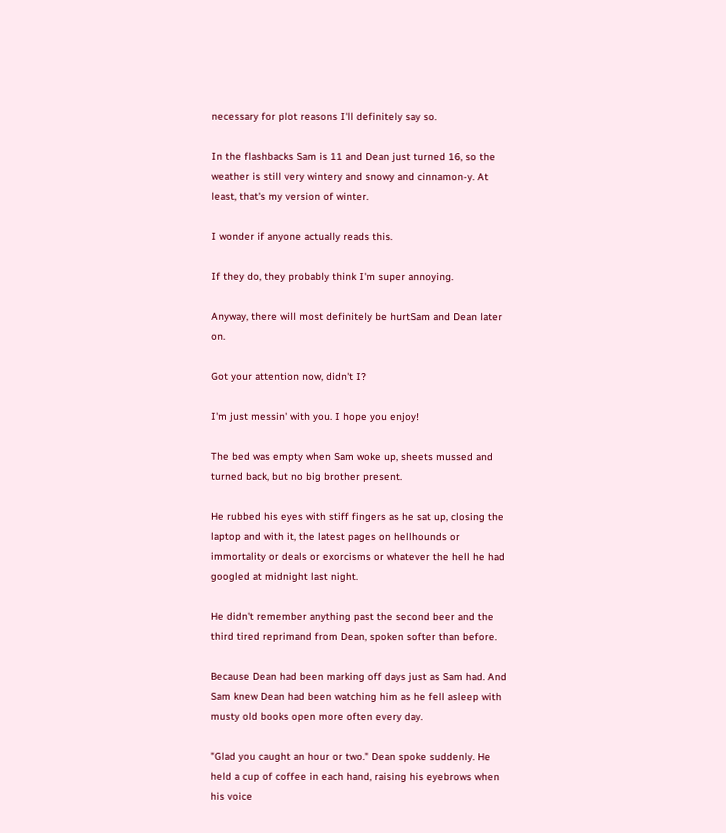necessary for plot reasons I'll definitely say so.

In the flashbacks Sam is 11 and Dean just turned 16, so the weather is still very wintery and snowy and cinnamon-y. At least, that's my version of winter.

I wonder if anyone actually reads this.

If they do, they probably think I'm super annoying.

Anyway, there will most definitely be hurtSam and Dean later on.

Got your attention now, didn't I?

I'm just messin' with you. I hope you enjoy!

The bed was empty when Sam woke up, sheets mussed and turned back, but no big brother present.

He rubbed his eyes with stiff fingers as he sat up, closing the laptop and with it, the latest pages on hellhounds or immortality or deals or exorcisms or whatever the hell he had googled at midnight last night.

He didn't remember anything past the second beer and the third tired reprimand from Dean, spoken softer than before.

Because Dean had been marking off days just as Sam had. And Sam knew Dean had been watching him as he fell asleep with musty old books open more often every day.

"Glad you caught an hour or two." Dean spoke suddenly. He held a cup of coffee in each hand, raising his eyebrows when his voice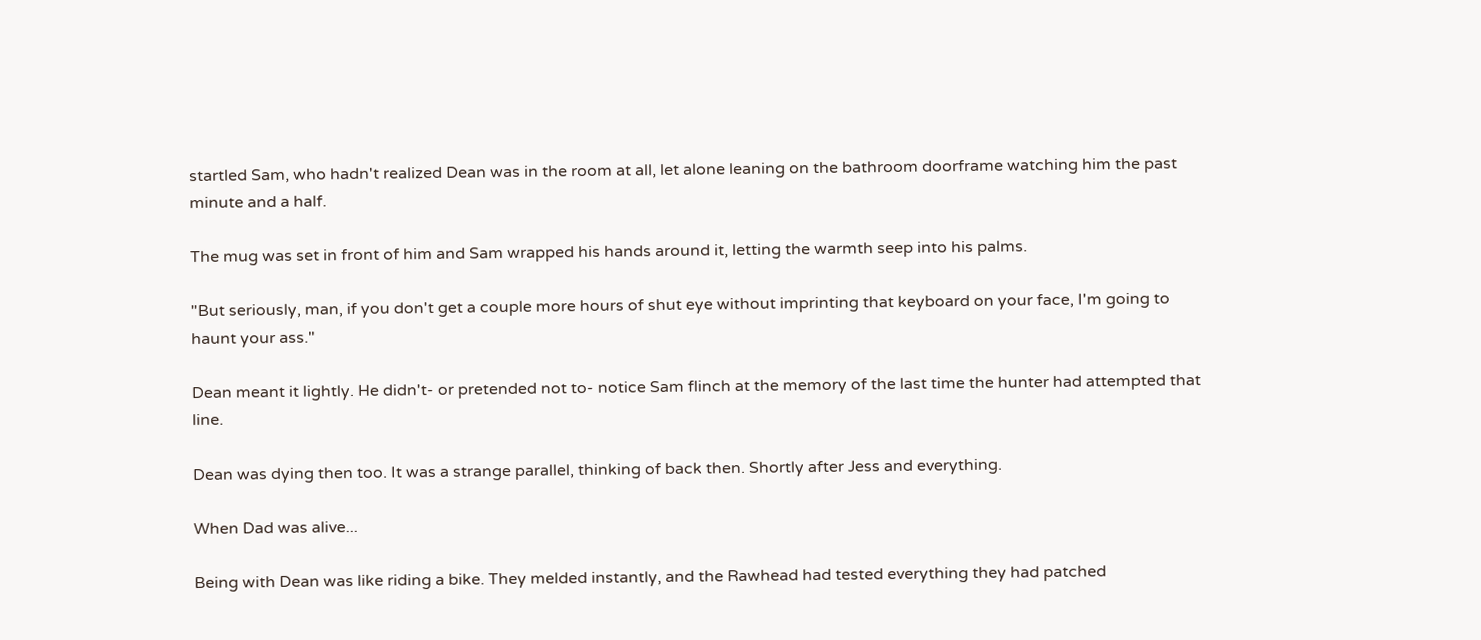startled Sam, who hadn't realized Dean was in the room at all, let alone leaning on the bathroom doorframe watching him the past minute and a half.

The mug was set in front of him and Sam wrapped his hands around it, letting the warmth seep into his palms.

"But seriously, man, if you don't get a couple more hours of shut eye without imprinting that keyboard on your face, I'm going to haunt your ass."

Dean meant it lightly. He didn't- or pretended not to- notice Sam flinch at the memory of the last time the hunter had attempted that line.

Dean was dying then too. It was a strange parallel, thinking of back then. Shortly after Jess and everything.

When Dad was alive...

Being with Dean was like riding a bike. They melded instantly, and the Rawhead had tested everything they had patched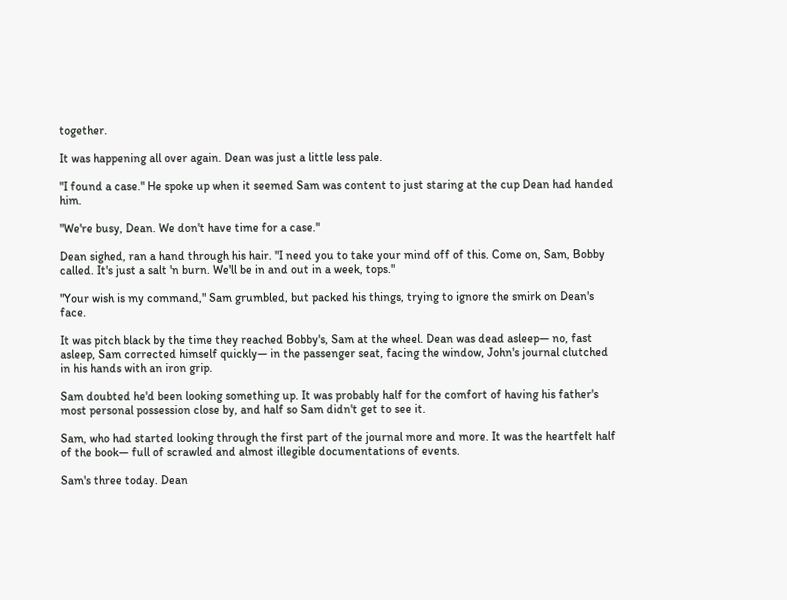together.

It was happening all over again. Dean was just a little less pale.

"I found a case." He spoke up when it seemed Sam was content to just staring at the cup Dean had handed him.

"We're busy, Dean. We don't have time for a case."

Dean sighed, ran a hand through his hair. "I need you to take your mind off of this. Come on, Sam, Bobby called. It's just a salt 'n burn. We'll be in and out in a week, tops."

"Your wish is my command," Sam grumbled, but packed his things, trying to ignore the smirk on Dean's face.

It was pitch black by the time they reached Bobby's, Sam at the wheel. Dean was dead asleep— no, fast asleep, Sam corrected himself quickly— in the passenger seat, facing the window, John's journal clutched in his hands with an iron grip.

Sam doubted he'd been looking something up. It was probably half for the comfort of having his father's most personal possession close by, and half so Sam didn't get to see it.

Sam, who had started looking through the first part of the journal more and more. It was the heartfelt half of the book— full of scrawled and almost illegible documentations of events.

Sam's three today. Dean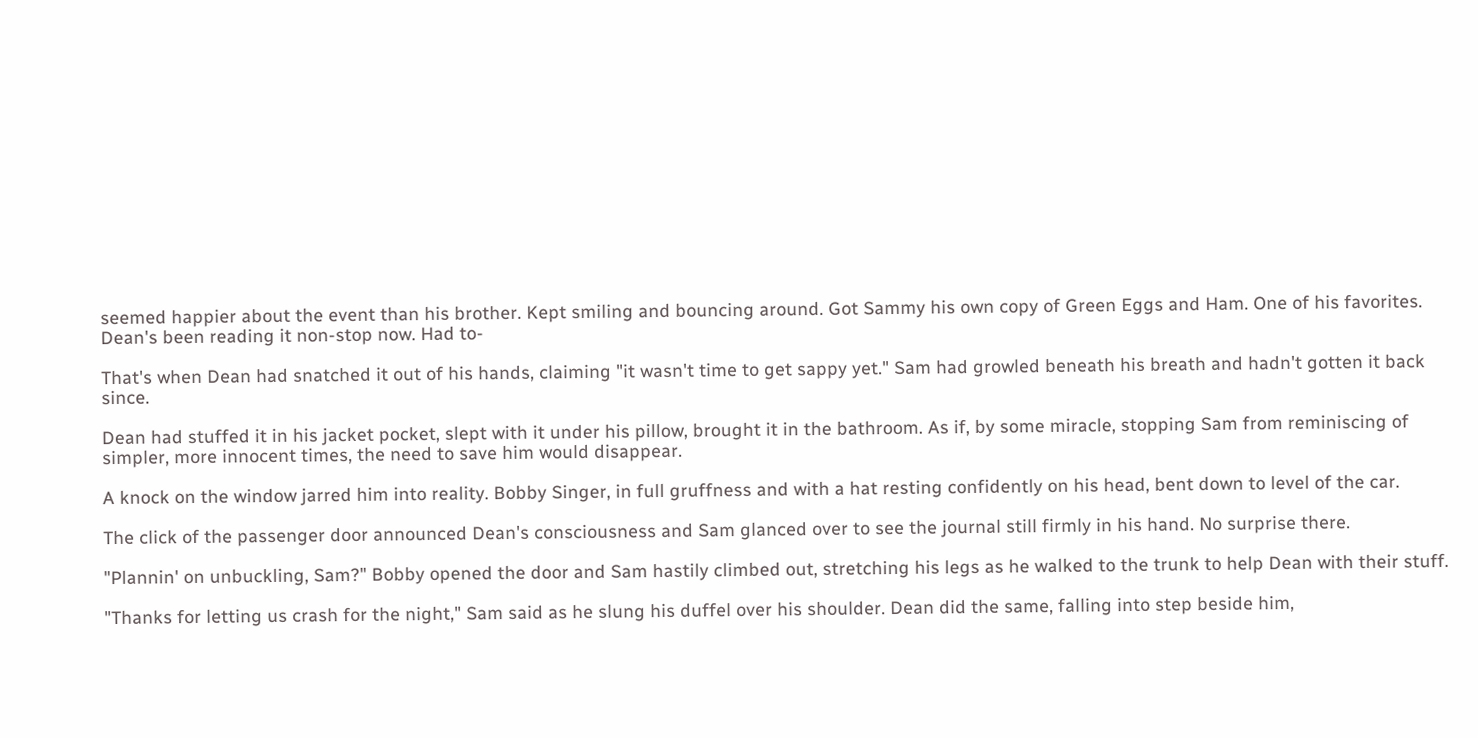seemed happier about the event than his brother. Kept smiling and bouncing around. Got Sammy his own copy of Green Eggs and Ham. One of his favorites. Dean's been reading it non-stop now. Had to-

That's when Dean had snatched it out of his hands, claiming "it wasn't time to get sappy yet." Sam had growled beneath his breath and hadn't gotten it back since.

Dean had stuffed it in his jacket pocket, slept with it under his pillow, brought it in the bathroom. As if, by some miracle, stopping Sam from reminiscing of simpler, more innocent times, the need to save him would disappear.

A knock on the window jarred him into reality. Bobby Singer, in full gruffness and with a hat resting confidently on his head, bent down to level of the car.

The click of the passenger door announced Dean's consciousness and Sam glanced over to see the journal still firmly in his hand. No surprise there.

"Plannin' on unbuckling, Sam?" Bobby opened the door and Sam hastily climbed out, stretching his legs as he walked to the trunk to help Dean with their stuff.

"Thanks for letting us crash for the night," Sam said as he slung his duffel over his shoulder. Dean did the same, falling into step beside him,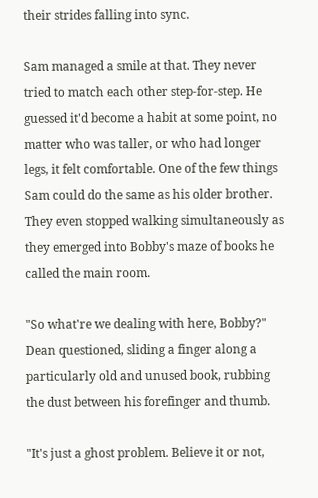their strides falling into sync.

Sam managed a smile at that. They never tried to match each other step-for-step. He guessed it'd become a habit at some point, no matter who was taller, or who had longer legs, it felt comfortable. One of the few things Sam could do the same as his older brother. They even stopped walking simultaneously as they emerged into Bobby's maze of books he called the main room.

"So what're we dealing with here, Bobby?" Dean questioned, sliding a finger along a particularly old and unused book, rubbing the dust between his forefinger and thumb.

"It's just a ghost problem. Believe it or not,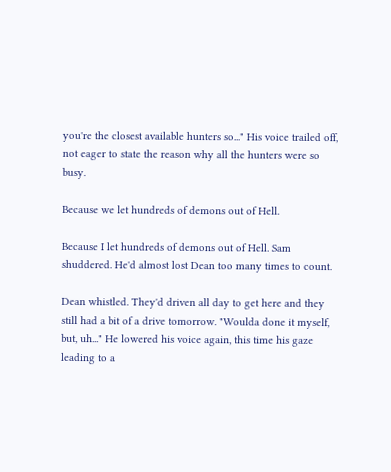you're the closest available hunters so..." His voice trailed off, not eager to state the reason why all the hunters were so busy.

Because we let hundreds of demons out of Hell.

Because I let hundreds of demons out of Hell. Sam shuddered. He'd almost lost Dean too many times to count.

Dean whistled. They'd driven all day to get here and they still had a bit of a drive tomorrow. "Woulda done it myself, but, uh..." He lowered his voice again, this time his gaze leading to a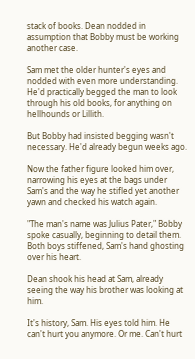stack of books. Dean nodded in assumption that Bobby must be working another case.

Sam met the older hunter's eyes and nodded with even more understanding. He'd practically begged the man to look through his old books, for anything on hellhounds or Lillith.

But Bobby had insisted begging wasn't necessary. He'd already begun weeks ago.

Now the father figure looked him over, narrowing his eyes at the bags under Sam's and the way he stifled yet another yawn and checked his watch again.

"The man's name was Julius Pater," Bobby spoke casually, beginning to detail them. Both boys stiffened, Sam's hand ghosting over his heart.

Dean shook his head at Sam, already seeing the way his brother was looking at him.

It's history, Sam. His eyes told him. He can't hurt you anymore. Or me. Can't hurt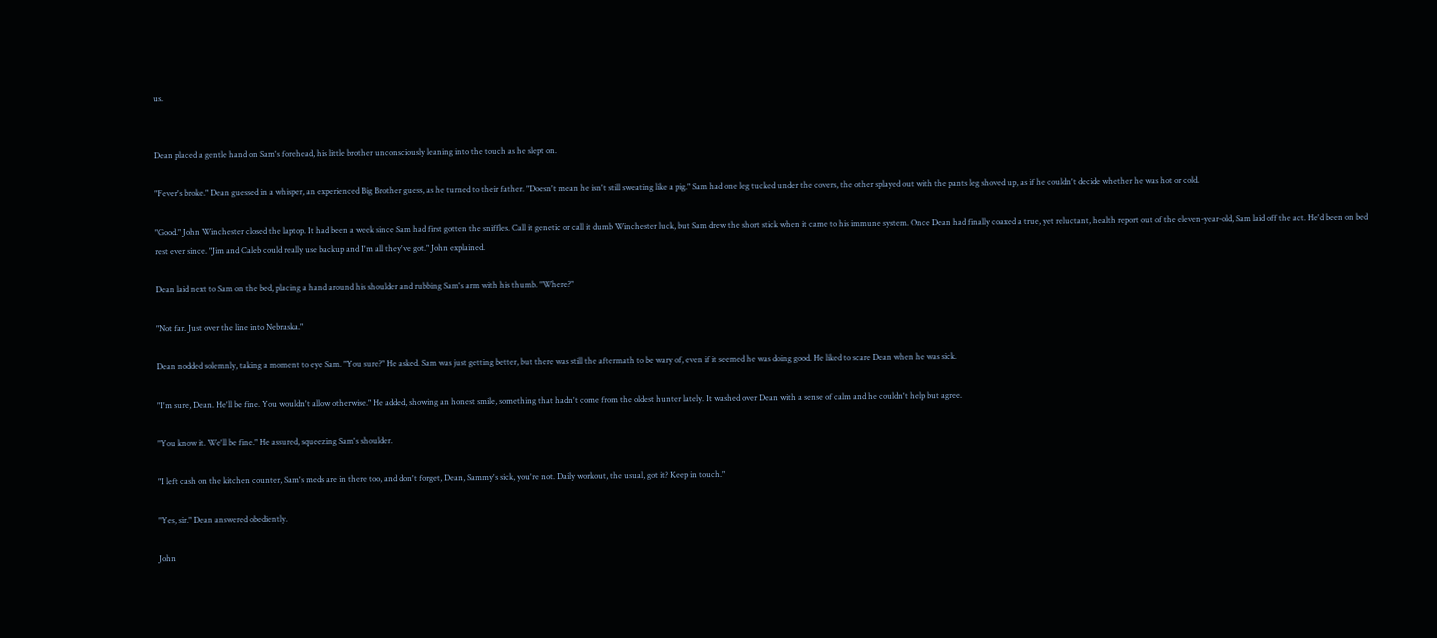us.


Dean placed a gentle hand on Sam's forehead, his little brother unconsciously leaning into the touch as he slept on.

"Fever's broke." Dean guessed in a whisper, an experienced Big Brother guess, as he turned to their father. "Doesn't mean he isn't still sweating like a pig." Sam had one leg tucked under the covers, the other splayed out with the pants leg shoved up, as if he couldn't decide whether he was hot or cold.

"Good." John Winchester closed the laptop. It had been a week since Sam had first gotten the sniffles. Call it genetic or call it dumb Winchester luck, but Sam drew the short stick when it came to his immune system. Once Dean had finally coaxed a true, yet reluctant, health report out of the eleven-year-old, Sam laid off the act. He'd been on bed rest ever since. "Jim and Caleb could really use backup and I'm all they've got." John explained.

Dean laid next to Sam on the bed, placing a hand around his shoulder and rubbing Sam's arm with his thumb. "Where?"

"Not far. Just over the line into Nebraska."

Dean nodded solemnly, taking a moment to eye Sam. "You sure?" He asked. Sam was just getting better, but there was still the aftermath to be wary of, even if it seemed he was doing good. He liked to scare Dean when he was sick.

"I'm sure, Dean. He'll be fine. You wouldn't allow otherwise." He added, showing an honest smile, something that hadn't come from the oldest hunter lately. It washed over Dean with a sense of calm and he couldn't help but agree.

"You know it. We'll be fine." He assured, squeezing Sam's shoulder.

"I left cash on the kitchen counter, Sam's meds are in there too, and don't forget, Dean, Sammy's sick, you're not. Daily workout, the usual, got it? Keep in touch."

"Yes, sir." Dean answered obediently.

John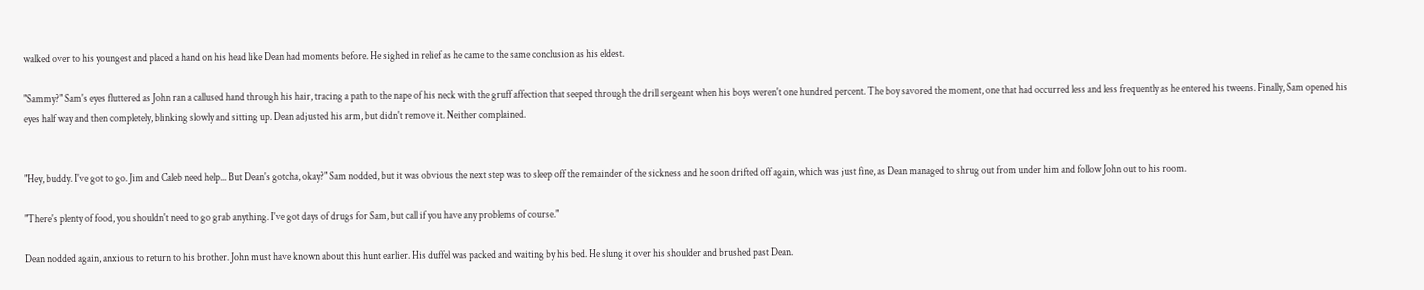walked over to his youngest and placed a hand on his head like Dean had moments before. He sighed in relief as he came to the same conclusion as his eldest.

"Sammy?" Sam's eyes fluttered as John ran a callused hand through his hair, tracing a path to the nape of his neck with the gruff affection that seeped through the drill sergeant when his boys weren't one hundred percent. The boy savored the moment, one that had occurred less and less frequently as he entered his tweens. Finally, Sam opened his eyes half way and then completely, blinking slowly and sitting up. Dean adjusted his arm, but didn't remove it. Neither complained.


"Hey, buddy. I've got to go. Jim and Caleb need help... But Dean's gotcha, okay?" Sam nodded, but it was obvious the next step was to sleep off the remainder of the sickness and he soon drifted off again, which was just fine, as Dean managed to shrug out from under him and follow John out to his room.

"There's plenty of food, you shouldn't need to go grab anything. I've got days of drugs for Sam, but call if you have any problems of course."

Dean nodded again, anxious to return to his brother. John must have known about this hunt earlier. His duffel was packed and waiting by his bed. He slung it over his shoulder and brushed past Dean.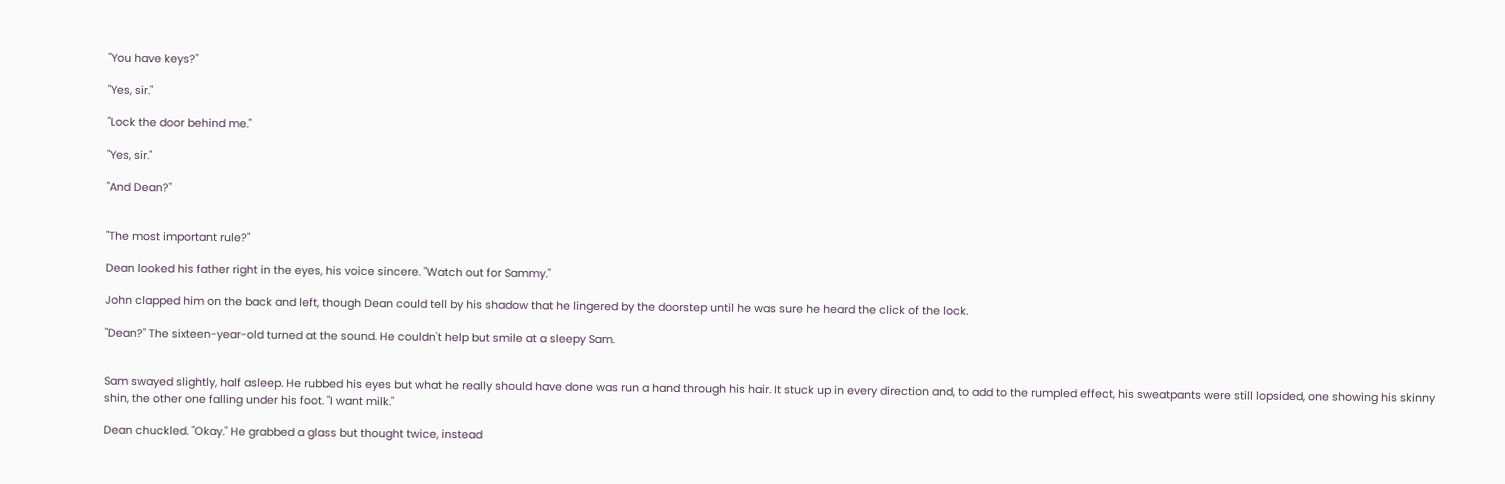"You have keys?"

"Yes, sir."

"Lock the door behind me."

"Yes, sir."

"And Dean?"


"The most important rule?"

Dean looked his father right in the eyes, his voice sincere. "Watch out for Sammy."

John clapped him on the back and left, though Dean could tell by his shadow that he lingered by the doorstep until he was sure he heard the click of the lock.

"Dean?" The sixteen-year-old turned at the sound. He couldn't help but smile at a sleepy Sam.


Sam swayed slightly, half asleep. He rubbed his eyes but what he really should have done was run a hand through his hair. It stuck up in every direction and, to add to the rumpled effect, his sweatpants were still lopsided, one showing his skinny shin, the other one falling under his foot. "I want milk."

Dean chuckled. "Okay." He grabbed a glass but thought twice, instead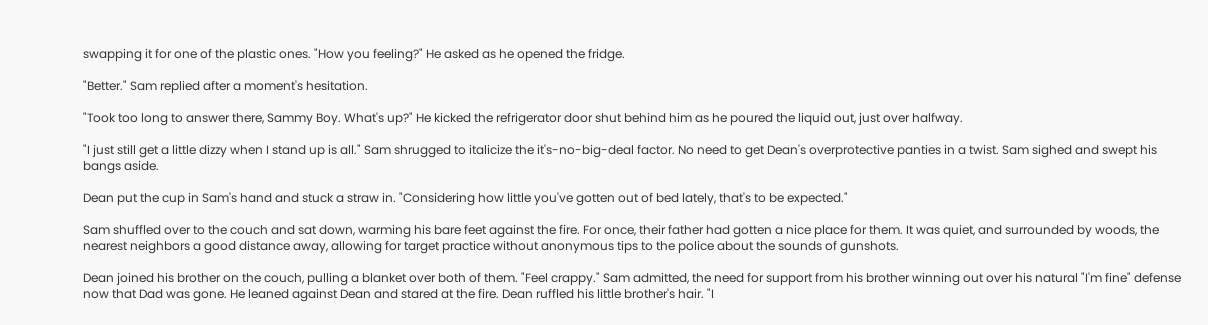swapping it for one of the plastic ones. "How you feeling?" He asked as he opened the fridge.

"Better." Sam replied after a moment's hesitation.

"Took too long to answer there, Sammy Boy. What's up?" He kicked the refrigerator door shut behind him as he poured the liquid out, just over halfway.

"I just still get a little dizzy when I stand up is all." Sam shrugged to italicize the it's-no-big-deal factor. No need to get Dean's overprotective panties in a twist. Sam sighed and swept his bangs aside.

Dean put the cup in Sam's hand and stuck a straw in. "Considering how little you've gotten out of bed lately, that's to be expected."

Sam shuffled over to the couch and sat down, warming his bare feet against the fire. For once, their father had gotten a nice place for them. It was quiet, and surrounded by woods, the nearest neighbors a good distance away, allowing for target practice without anonymous tips to the police about the sounds of gunshots.

Dean joined his brother on the couch, pulling a blanket over both of them. "Feel crappy." Sam admitted, the need for support from his brother winning out over his natural "I'm fine" defense now that Dad was gone. He leaned against Dean and stared at the fire. Dean ruffled his little brother's hair. "I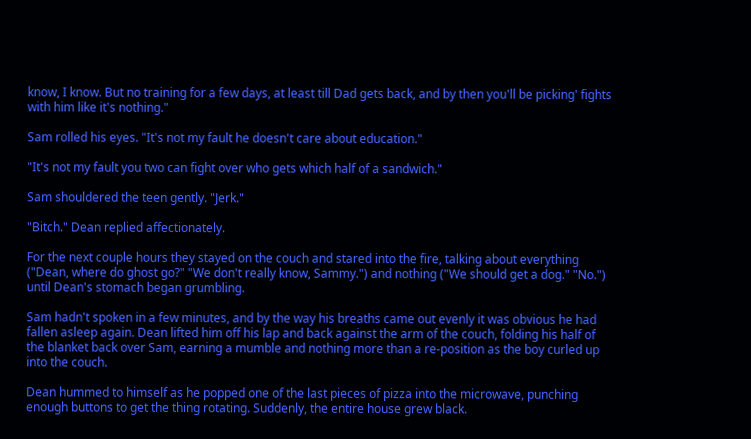know, I know. But no training for a few days, at least till Dad gets back, and by then you'll be picking' fights with him like it's nothing."

Sam rolled his eyes. "It's not my fault he doesn't care about education."

"It's not my fault you two can fight over who gets which half of a sandwich."

Sam shouldered the teen gently. "Jerk."

"Bitch." Dean replied affectionately.

For the next couple hours they stayed on the couch and stared into the fire, talking about everything ("Dean, where do ghost go?" "We don't really know, Sammy.") and nothing ("We should get a dog." "No.") until Dean's stomach began grumbling.

Sam hadn't spoken in a few minutes, and by the way his breaths came out evenly it was obvious he had fallen asleep again. Dean lifted him off his lap and back against the arm of the couch, folding his half of the blanket back over Sam, earning a mumble and nothing more than a re-position as the boy curled up into the couch.

Dean hummed to himself as he popped one of the last pieces of pizza into the microwave, punching enough buttons to get the thing rotating. Suddenly, the entire house grew black.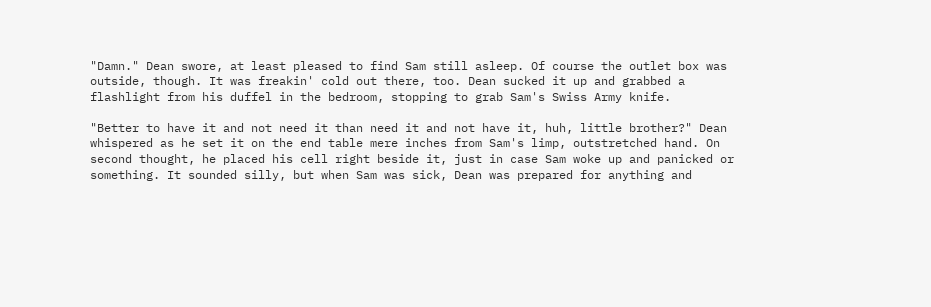"Damn." Dean swore, at least pleased to find Sam still asleep. Of course the outlet box was outside, though. It was freakin' cold out there, too. Dean sucked it up and grabbed a flashlight from his duffel in the bedroom, stopping to grab Sam's Swiss Army knife.

"Better to have it and not need it than need it and not have it, huh, little brother?" Dean whispered as he set it on the end table mere inches from Sam's limp, outstretched hand. On second thought, he placed his cell right beside it, just in case Sam woke up and panicked or something. It sounded silly, but when Sam was sick, Dean was prepared for anything and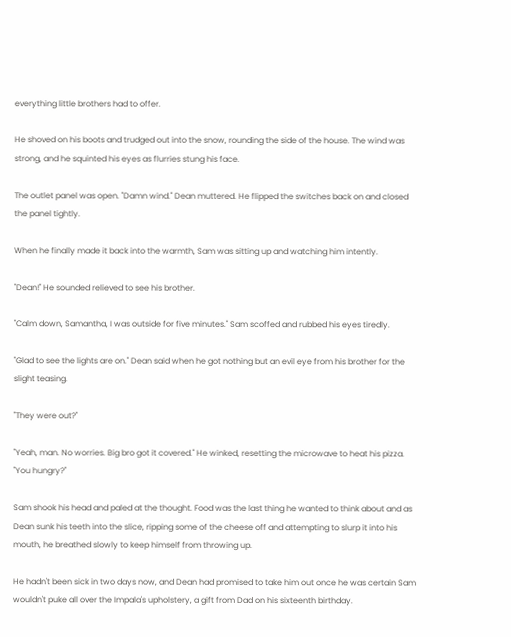everything little brothers had to offer.

He shoved on his boots and trudged out into the snow, rounding the side of the house. The wind was strong, and he squinted his eyes as flurries stung his face.

The outlet panel was open. "Damn wind." Dean muttered. He flipped the switches back on and closed the panel tightly.

When he finally made it back into the warmth, Sam was sitting up and watching him intently.

"Dean!" He sounded relieved to see his brother.

"Calm down, Samantha, I was outside for five minutes." Sam scoffed and rubbed his eyes tiredly.

"Glad to see the lights are on." Dean said when he got nothing but an evil eye from his brother for the slight teasing.

"They were out?"

"Yeah, man. No worries. Big bro got it covered." He winked, resetting the microwave to heat his pizza. "You hungry?"

Sam shook his head and paled at the thought. Food was the last thing he wanted to think about and as Dean sunk his teeth into the slice, ripping some of the cheese off and attempting to slurp it into his mouth, he breathed slowly to keep himself from throwing up.

He hadn't been sick in two days now, and Dean had promised to take him out once he was certain Sam wouldn't puke all over the Impala's upholstery, a gift from Dad on his sixteenth birthday.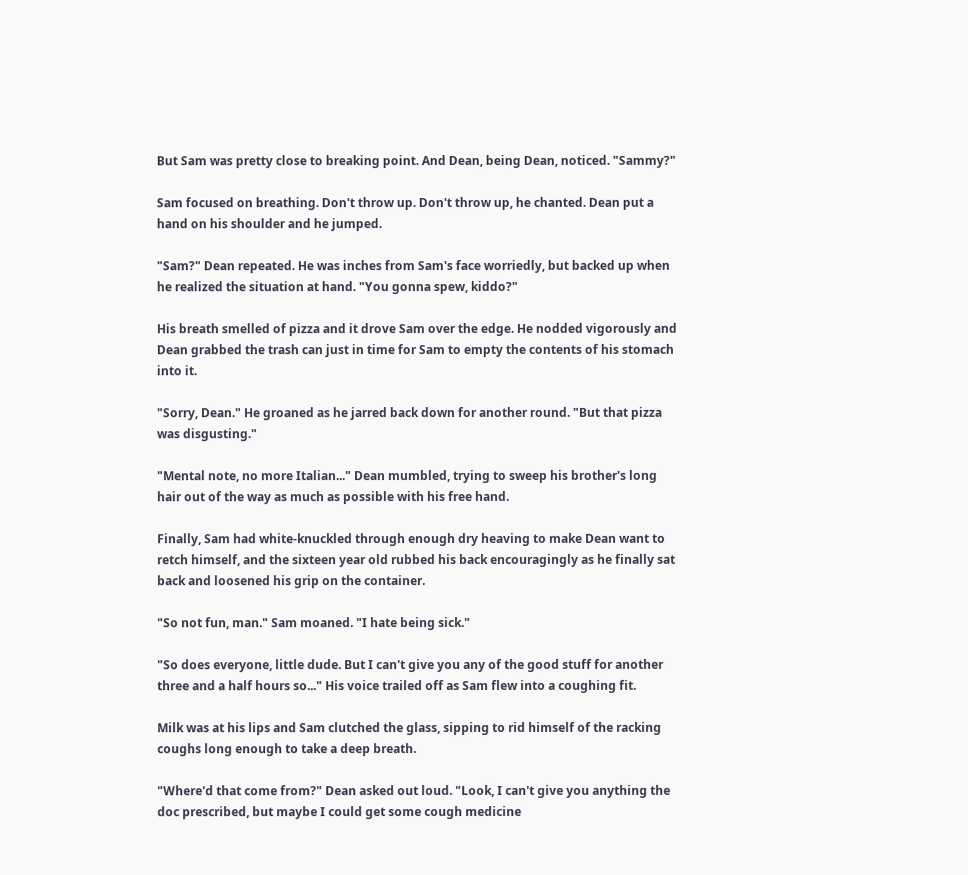But Sam was pretty close to breaking point. And Dean, being Dean, noticed. "Sammy?"

Sam focused on breathing. Don't throw up. Don't throw up, he chanted. Dean put a hand on his shoulder and he jumped.

"Sam?" Dean repeated. He was inches from Sam's face worriedly, but backed up when he realized the situation at hand. "You gonna spew, kiddo?"

His breath smelled of pizza and it drove Sam over the edge. He nodded vigorously and Dean grabbed the trash can just in time for Sam to empty the contents of his stomach into it.

"Sorry, Dean." He groaned as he jarred back down for another round. "But that pizza was disgusting."

"Mental note, no more Italian..." Dean mumbled, trying to sweep his brother's long hair out of the way as much as possible with his free hand.

Finally, Sam had white-knuckled through enough dry heaving to make Dean want to retch himself, and the sixteen year old rubbed his back encouragingly as he finally sat back and loosened his grip on the container.

"So not fun, man." Sam moaned. "I hate being sick."

"So does everyone, little dude. But I can't give you any of the good stuff for another three and a half hours so..." His voice trailed off as Sam flew into a coughing fit.

Milk was at his lips and Sam clutched the glass, sipping to rid himself of the racking coughs long enough to take a deep breath.

"Where'd that come from?" Dean asked out loud. "Look, I can't give you anything the doc prescribed, but maybe I could get some cough medicine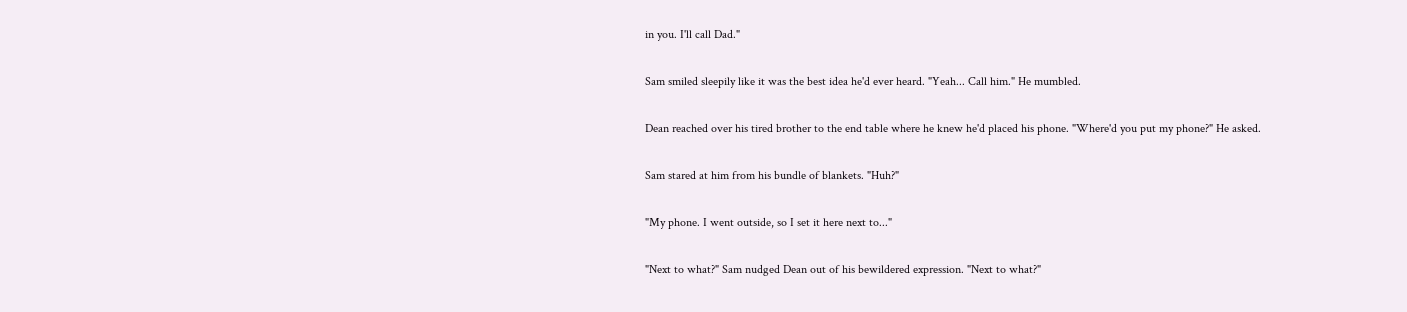in you. I'll call Dad."

Sam smiled sleepily like it was the best idea he'd ever heard. "Yeah... Call him." He mumbled.

Dean reached over his tired brother to the end table where he knew he'd placed his phone. "Where'd you put my phone?" He asked.

Sam stared at him from his bundle of blankets. "Huh?"

"My phone. I went outside, so I set it here next to..."

"Next to what?" Sam nudged Dean out of his bewildered expression. "Next to what?"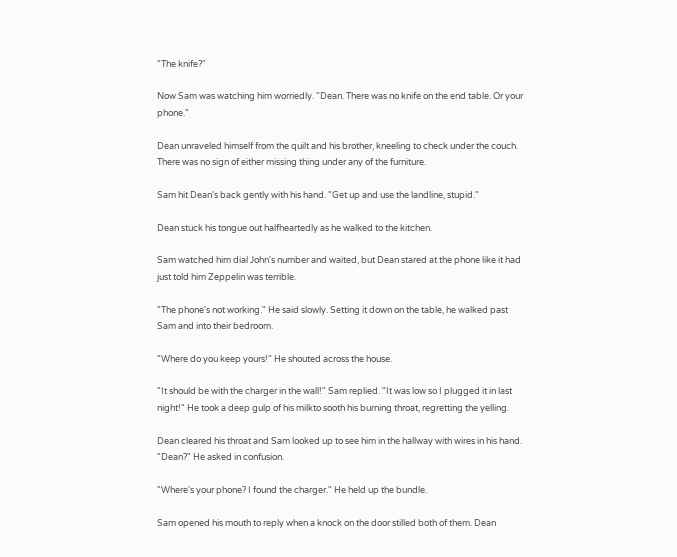"The knife?"

Now Sam was watching him worriedly. "Dean. There was no knife on the end table. Or your phone."

Dean unraveled himself from the quilt and his brother, kneeling to check under the couch. There was no sign of either missing thing under any of the furniture.

Sam hit Dean's back gently with his hand. "Get up and use the landline, stupid."

Dean stuck his tongue out halfheartedly as he walked to the kitchen.

Sam watched him dial John's number and waited, but Dean stared at the phone like it had just told him Zeppelin was terrible.

"The phone's not working." He said slowly. Setting it down on the table, he walked past Sam and into their bedroom.

"Where do you keep yours!" He shouted across the house.

"It should be with the charger in the wall!" Sam replied. "It was low so I plugged it in last night!" He took a deep gulp of his milkto sooth his burning throat, regretting the yelling.

Dean cleared his throat and Sam looked up to see him in the hallway with wires in his hand. "Dean?" He asked in confusion.

"Where's your phone? I found the charger." He held up the bundle.

Sam opened his mouth to reply when a knock on the door stilled both of them. Dean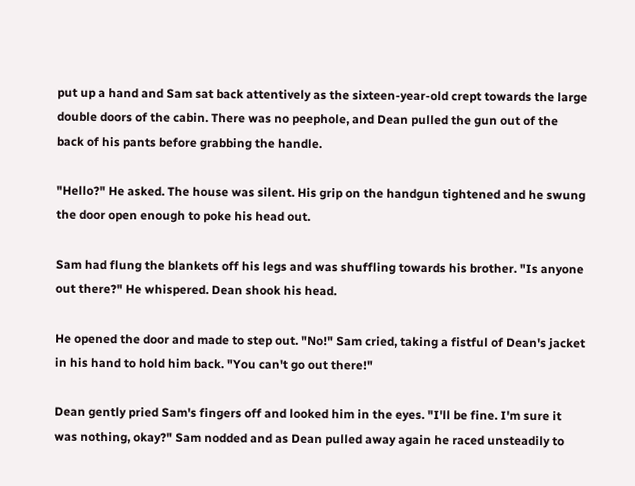put up a hand and Sam sat back attentively as the sixteen-year-old crept towards the large double doors of the cabin. There was no peephole, and Dean pulled the gun out of the back of his pants before grabbing the handle.

"Hello?" He asked. The house was silent. His grip on the handgun tightened and he swung the door open enough to poke his head out.

Sam had flung the blankets off his legs and was shuffling towards his brother. "Is anyone out there?" He whispered. Dean shook his head.

He opened the door and made to step out. "No!" Sam cried, taking a fistful of Dean's jacket in his hand to hold him back. "You can't go out there!"

Dean gently pried Sam's fingers off and looked him in the eyes. "I'll be fine. I'm sure it was nothing, okay?" Sam nodded and as Dean pulled away again he raced unsteadily to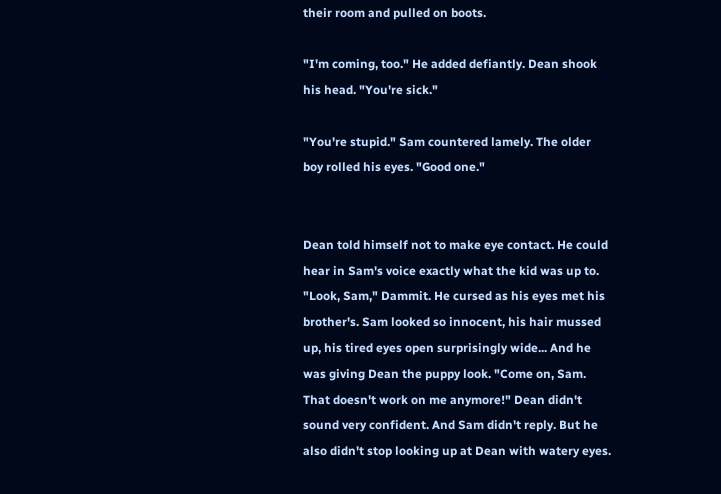their room and pulled on boots.

"I'm coming, too." He added defiantly. Dean shook his head. "You're sick."

"You're stupid." Sam countered lamely. The older boy rolled his eyes. "Good one."


Dean told himself not to make eye contact. He could hear in Sam's voice exactly what the kid was up to. "Look, Sam," Dammit. He cursed as his eyes met his brother's. Sam looked so innocent, his hair mussed up, his tired eyes open surprisingly wide... And he was giving Dean the puppy look. "Come on, Sam. That doesn't work on me anymore!" Dean didn't sound very confident. And Sam didn't reply. But he also didn't stop looking up at Dean with watery eyes.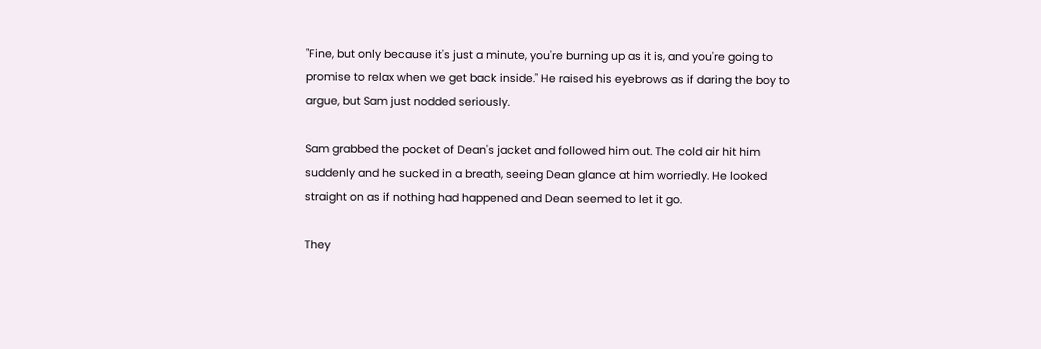"Fine, but only because it's just a minute, you're burning up as it is, and you're going to promise to relax when we get back inside." He raised his eyebrows as if daring the boy to argue, but Sam just nodded seriously.

Sam grabbed the pocket of Dean's jacket and followed him out. The cold air hit him suddenly and he sucked in a breath, seeing Dean glance at him worriedly. He looked straight on as if nothing had happened and Dean seemed to let it go.

They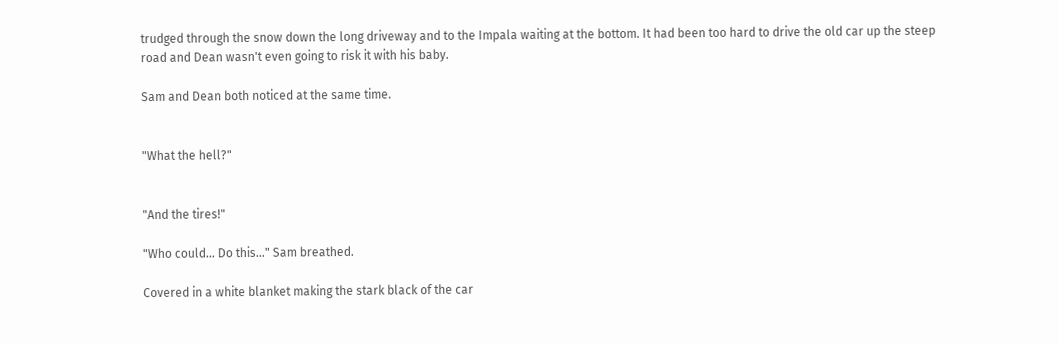trudged through the snow down the long driveway and to the Impala waiting at the bottom. It had been too hard to drive the old car up the steep road and Dean wasn't even going to risk it with his baby.

Sam and Dean both noticed at the same time.


"What the hell?"


"And the tires!"

"Who could... Do this..." Sam breathed.

Covered in a white blanket making the stark black of the car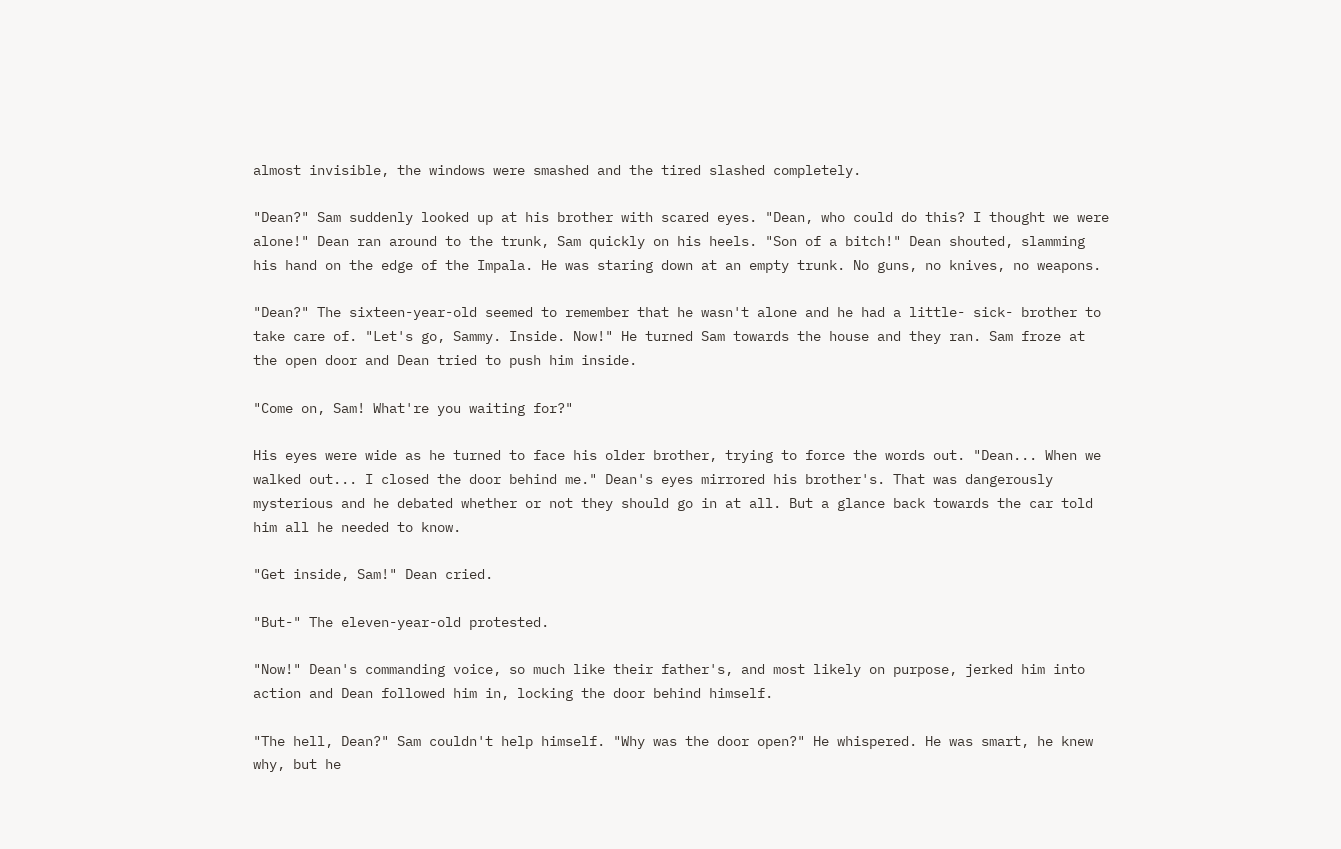almost invisible, the windows were smashed and the tired slashed completely.

"Dean?" Sam suddenly looked up at his brother with scared eyes. "Dean, who could do this? I thought we were alone!" Dean ran around to the trunk, Sam quickly on his heels. "Son of a bitch!" Dean shouted, slamming his hand on the edge of the Impala. He was staring down at an empty trunk. No guns, no knives, no weapons.

"Dean?" The sixteen-year-old seemed to remember that he wasn't alone and he had a little- sick- brother to take care of. "Let's go, Sammy. Inside. Now!" He turned Sam towards the house and they ran. Sam froze at the open door and Dean tried to push him inside.

"Come on, Sam! What're you waiting for?"

His eyes were wide as he turned to face his older brother, trying to force the words out. "Dean... When we walked out... I closed the door behind me." Dean's eyes mirrored his brother's. That was dangerously mysterious and he debated whether or not they should go in at all. But a glance back towards the car told him all he needed to know.

"Get inside, Sam!" Dean cried.

"But-" The eleven-year-old protested.

"Now!" Dean's commanding voice, so much like their father's, and most likely on purpose, jerked him into action and Dean followed him in, locking the door behind himself.

"The hell, Dean?" Sam couldn't help himself. "Why was the door open?" He whispered. He was smart, he knew why, but he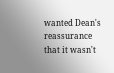wanted Dean's reassurance that it wasn't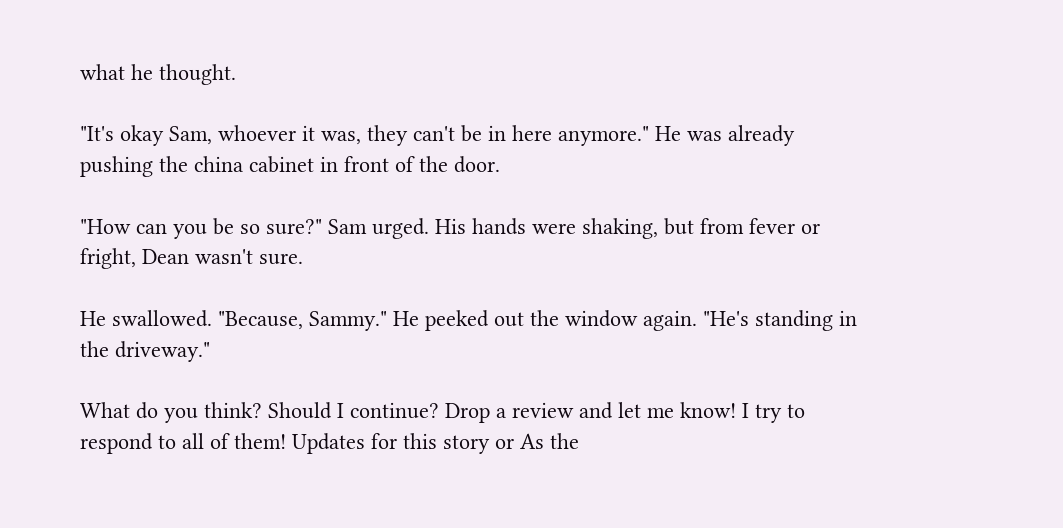what he thought.

"It's okay Sam, whoever it was, they can't be in here anymore." He was already pushing the china cabinet in front of the door.

"How can you be so sure?" Sam urged. His hands were shaking, but from fever or fright, Dean wasn't sure.

He swallowed. "Because, Sammy." He peeked out the window again. "He's standing in the driveway."

What do you think? Should I continue? Drop a review and let me know! I try to respond to all of them! Updates for this story or As the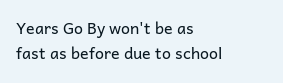Years Go By won't be as fast as before due to school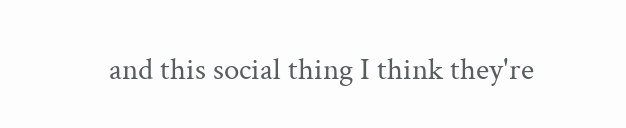and this social thing I think they're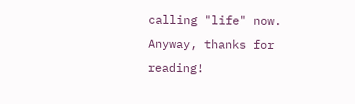calling "life" now. Anyway, thanks for reading!